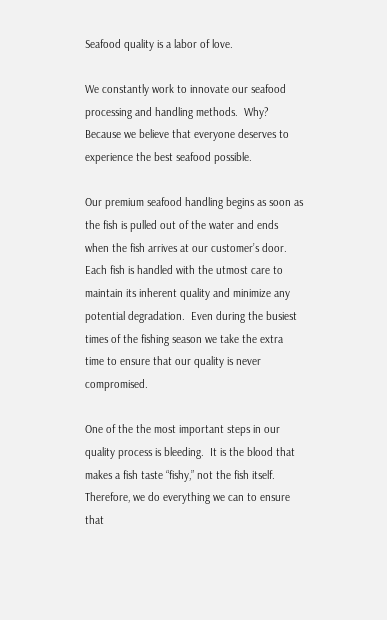Seafood quality is a labor of love.

We constantly work to innovate our seafood processing and handling methods.  Why?  Because we believe that everyone deserves to experience the best seafood possible.

Our premium seafood handling begins as soon as the fish is pulled out of the water and ends when the fish arrives at our customer’s door.  Each fish is handled with the utmost care to maintain its inherent quality and minimize any potential degradation.  Even during the busiest times of the fishing season we take the extra time to ensure that our quality is never compromised.

One of the the most important steps in our quality process is bleeding.  It is the blood that makes a fish taste “fishy,” not the fish itself.  Therefore, we do everything we can to ensure that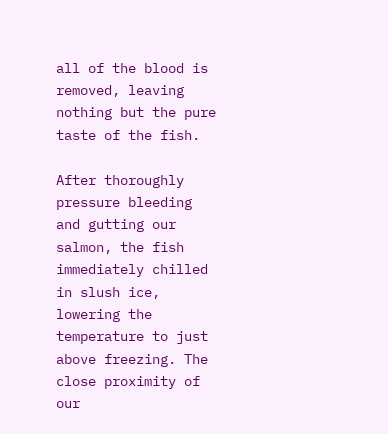all of the blood is removed, leaving nothing but the pure taste of the fish.

After thoroughly pressure bleeding and gutting our salmon, the fish immediately chilled in slush ice, lowering the temperature to just above freezing. The close proximity of our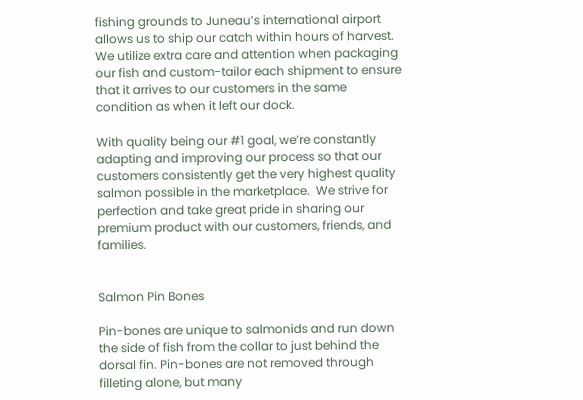fishing grounds to Juneau’s international airport allows us to ship our catch within hours of harvest.  We utilize extra care and attention when packaging our fish and custom-tailor each shipment to ensure that it arrives to our customers in the same condition as when it left our dock.

With quality being our #1 goal, we’re constantly adapting and improving our process so that our customers consistently get the very highest quality salmon possible in the marketplace.  We strive for perfection and take great pride in sharing our premium product with our customers, friends, and families.


Salmon Pin Bones

Pin-bones are unique to salmonids and run down the side of fish from the collar to just behind the dorsal fin. Pin-bones are not removed through filleting alone, but many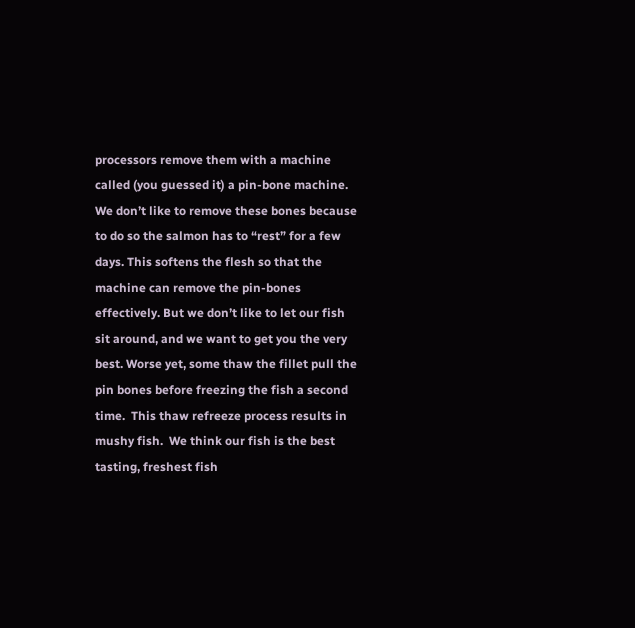processors remove them with a machine called (you guessed it) a pin-bone machine. We don’t like to remove these bones because to do so the salmon has to “rest” for a few days. This softens the flesh so that the machine can remove the pin-bones effectively. But we don’t like to let our fish sit around, and we want to get you the very best. Worse yet, some thaw the fillet pull the pin bones before freezing the fish a second time.  This thaw refreeze process results in mushy fish.  We think our fish is the best tasting, freshest fish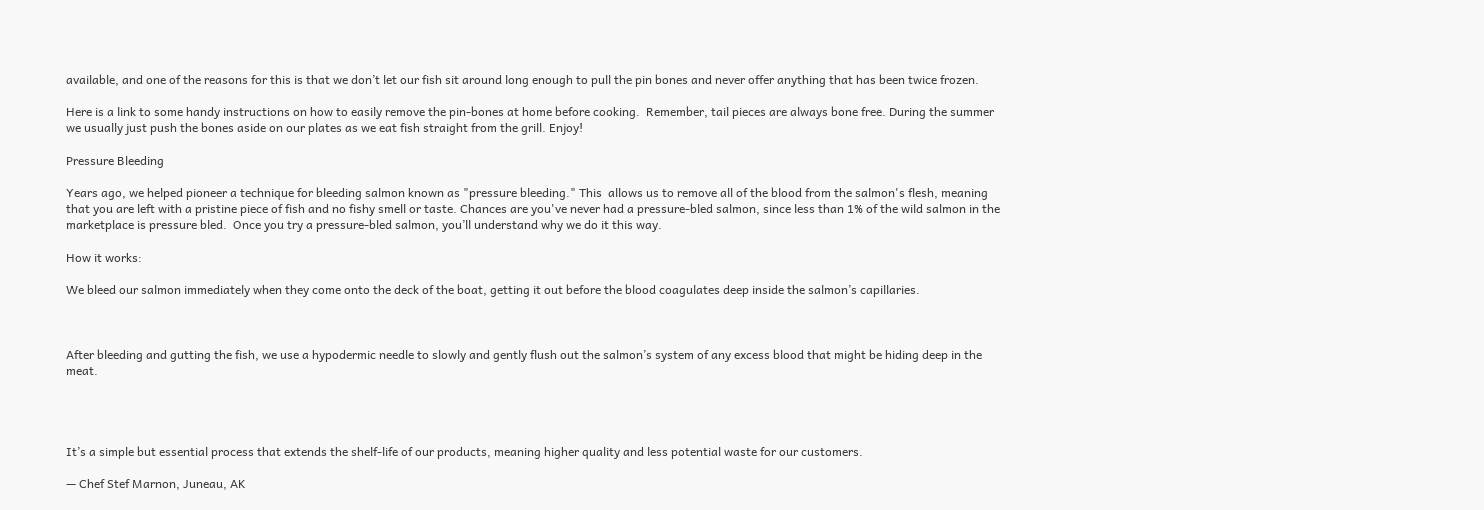available, and one of the reasons for this is that we don’t let our fish sit around long enough to pull the pin bones and never offer anything that has been twice frozen.

Here is a link to some handy instructions on how to easily remove the pin-bones at home before cooking.  Remember, tail pieces are always bone free. During the summer we usually just push the bones aside on our plates as we eat fish straight from the grill. Enjoy!

Pressure Bleeding

Years ago, we helped pioneer a technique for bleeding salmon known as "pressure bleeding." This  allows us to remove all of the blood from the salmon's flesh, meaning that you are left with a pristine piece of fish and no fishy smell or taste. Chances are you've never had a pressure-bled salmon, since less than 1% of the wild salmon in the marketplace is pressure bled.  Once you try a pressure-bled salmon, you’ll understand why we do it this way.

How it works:

We bleed our salmon immediately when they come onto the deck of the boat, getting it out before the blood coagulates deep inside the salmon’s capillaries.



After bleeding and gutting the fish, we use a hypodermic needle to slowly and gently flush out the salmon’s system of any excess blood that might be hiding deep in the meat.




It’s a simple but essential process that extends the shelf-life of our products, meaning higher quality and less potential waste for our customers.

— Chef Stef Marnon, Juneau, AK